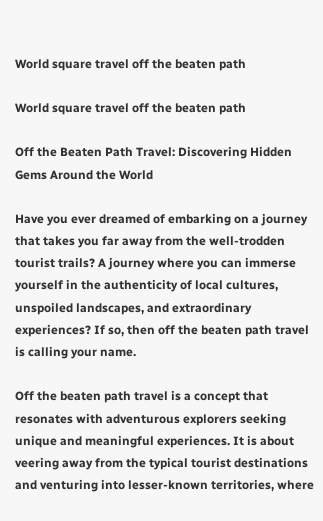World square travel off the beaten path

World square travel off the beaten path

Off the Beaten Path Travel: Discovering Hidden Gems Around the World

Have you ever dreamed of embarking on a journey that takes you far away from the well-trodden tourist trails? A journey where you can immerse yourself in the authenticity of local cultures, unspoiled landscapes, and extraordinary experiences? If so, then off the beaten path travel is calling your name.

Off the beaten path travel is a concept that resonates with adventurous explorers seeking unique and meaningful experiences. It is about veering away from the typical tourist destinations and venturing into lesser-known territories, where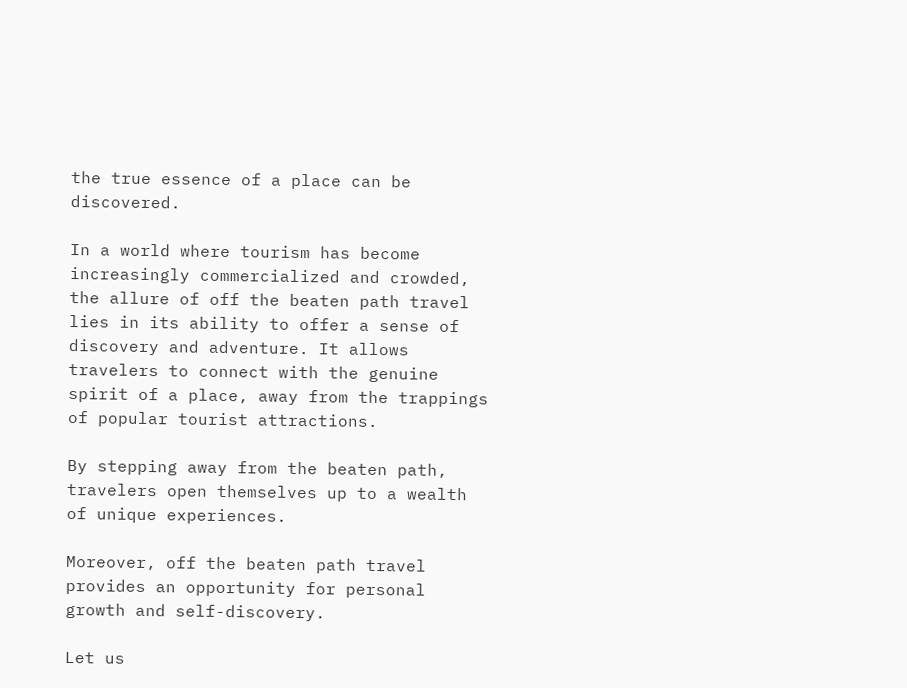the true essence of a place can be discovered.

In a world where tourism has become increasingly commercialized and crowded, the allure of off the beaten path travel lies in its ability to offer a sense of discovery and adventure. It allows travelers to connect with the genuine spirit of a place, away from the trappings of popular tourist attractions.

By stepping away from the beaten path, travelers open themselves up to a wealth of unique experiences.

Moreover, off the beaten path travel provides an opportunity for personal growth and self-discovery.

Let us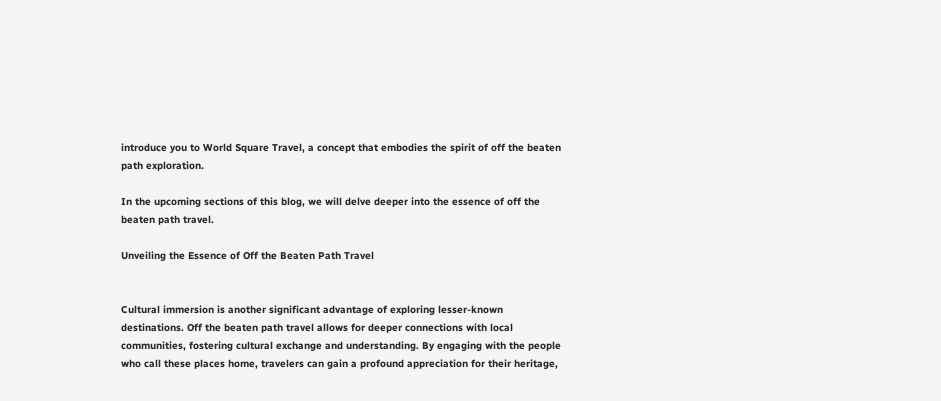introduce you to World Square Travel, a concept that embodies the spirit of off the beaten path exploration.

In the upcoming sections of this blog, we will delve deeper into the essence of off the beaten path travel.

Unveiling the Essence of Off the Beaten Path Travel


Cultural immersion is another significant advantage of exploring lesser-known destinations. Off the beaten path travel allows for deeper connections with local communities, fostering cultural exchange and understanding. By engaging with the people who call these places home, travelers can gain a profound appreciation for their heritage,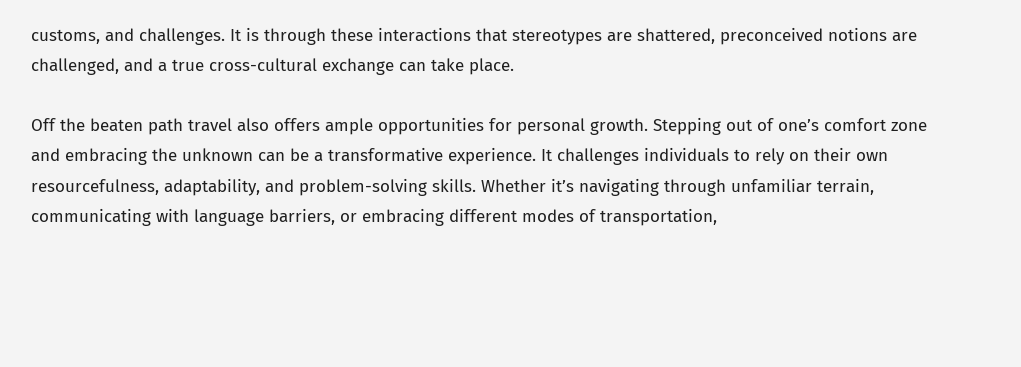customs, and challenges. It is through these interactions that stereotypes are shattered, preconceived notions are challenged, and a true cross-cultural exchange can take place.

Off the beaten path travel also offers ample opportunities for personal growth. Stepping out of one’s comfort zone and embracing the unknown can be a transformative experience. It challenges individuals to rely on their own resourcefulness, adaptability, and problem-solving skills. Whether it’s navigating through unfamiliar terrain, communicating with language barriers, or embracing different modes of transportation,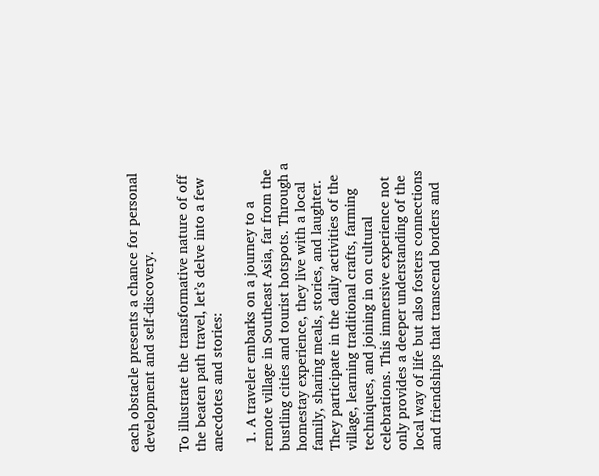each obstacle presents a chance for personal development and self-discovery.

To illustrate the transformative nature of off the beaten path travel, let’s delve into a few anecdotes and stories:

  1. A traveler embarks on a journey to a remote village in Southeast Asia, far from the bustling cities and tourist hotspots. Through a homestay experience, they live with a local family, sharing meals, stories, and laughter. They participate in the daily activities of the village, learning traditional crafts, farming techniques, and joining in on cultural celebrations. This immersive experience not only provides a deeper understanding of the local way of life but also fosters connections and friendships that transcend borders and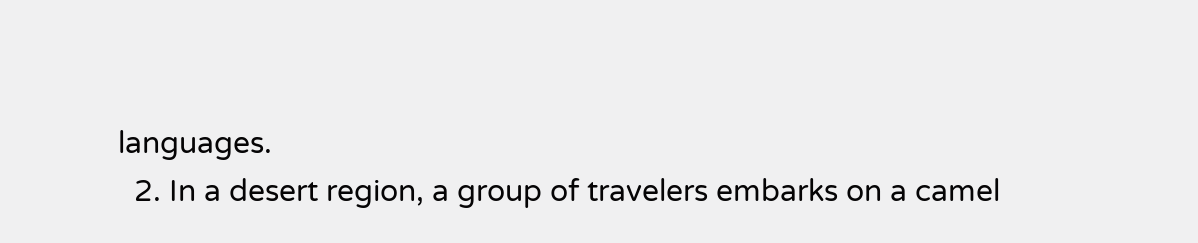languages.
  2. In a desert region, a group of travelers embarks on a camel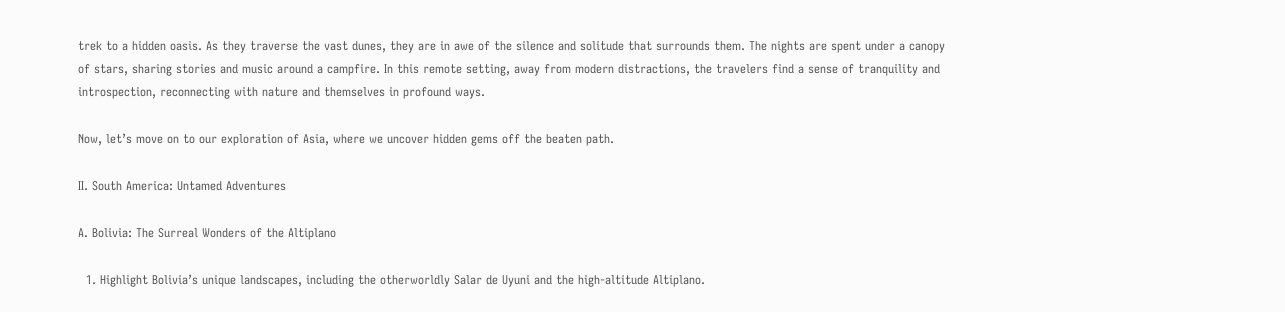trek to a hidden oasis. As they traverse the vast dunes, they are in awe of the silence and solitude that surrounds them. The nights are spent under a canopy of stars, sharing stories and music around a campfire. In this remote setting, away from modern distractions, the travelers find a sense of tranquility and introspection, reconnecting with nature and themselves in profound ways.

Now, let’s move on to our exploration of Asia, where we uncover hidden gems off the beaten path.

II. South America: Untamed Adventures

A. Bolivia: The Surreal Wonders of the Altiplano

  1. Highlight Bolivia’s unique landscapes, including the otherworldly Salar de Uyuni and the high-altitude Altiplano.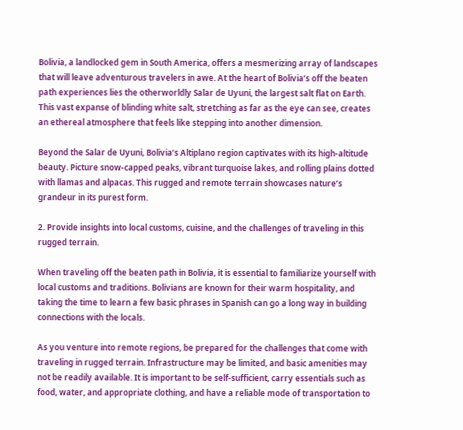Bolivia, a landlocked gem in South America, offers a mesmerizing array of landscapes that will leave adventurous travelers in awe. At the heart of Bolivia’s off the beaten path experiences lies the otherworldly Salar de Uyuni, the largest salt flat on Earth. This vast expanse of blinding white salt, stretching as far as the eye can see, creates an ethereal atmosphere that feels like stepping into another dimension.

Beyond the Salar de Uyuni, Bolivia’s Altiplano region captivates with its high-altitude beauty. Picture snow-capped peaks, vibrant turquoise lakes, and rolling plains dotted with llamas and alpacas. This rugged and remote terrain showcases nature’s grandeur in its purest form.

2. Provide insights into local customs, cuisine, and the challenges of traveling in this rugged terrain.

When traveling off the beaten path in Bolivia, it is essential to familiarize yourself with local customs and traditions. Bolivians are known for their warm hospitality, and taking the time to learn a few basic phrases in Spanish can go a long way in building connections with the locals.

As you venture into remote regions, be prepared for the challenges that come with traveling in rugged terrain. Infrastructure may be limited, and basic amenities may not be readily available. It is important to be self-sufficient, carry essentials such as food, water, and appropriate clothing, and have a reliable mode of transportation to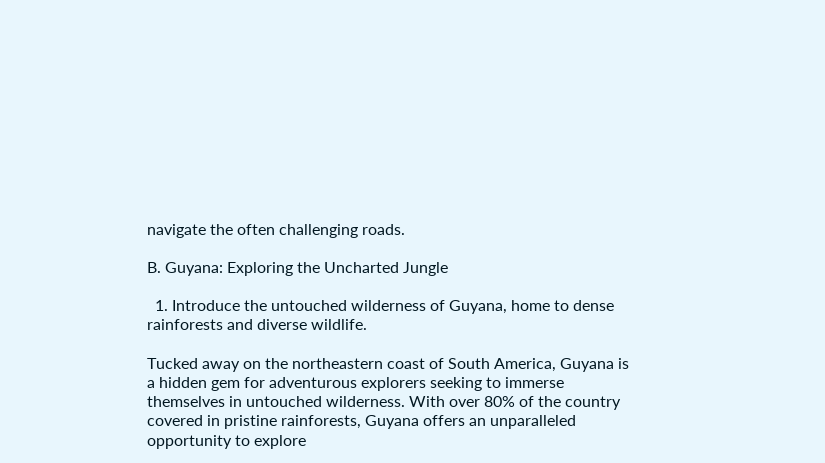navigate the often challenging roads.

B. Guyana: Exploring the Uncharted Jungle

  1. Introduce the untouched wilderness of Guyana, home to dense rainforests and diverse wildlife.

Tucked away on the northeastern coast of South America, Guyana is a hidden gem for adventurous explorers seeking to immerse themselves in untouched wilderness. With over 80% of the country covered in pristine rainforests, Guyana offers an unparalleled opportunity to explore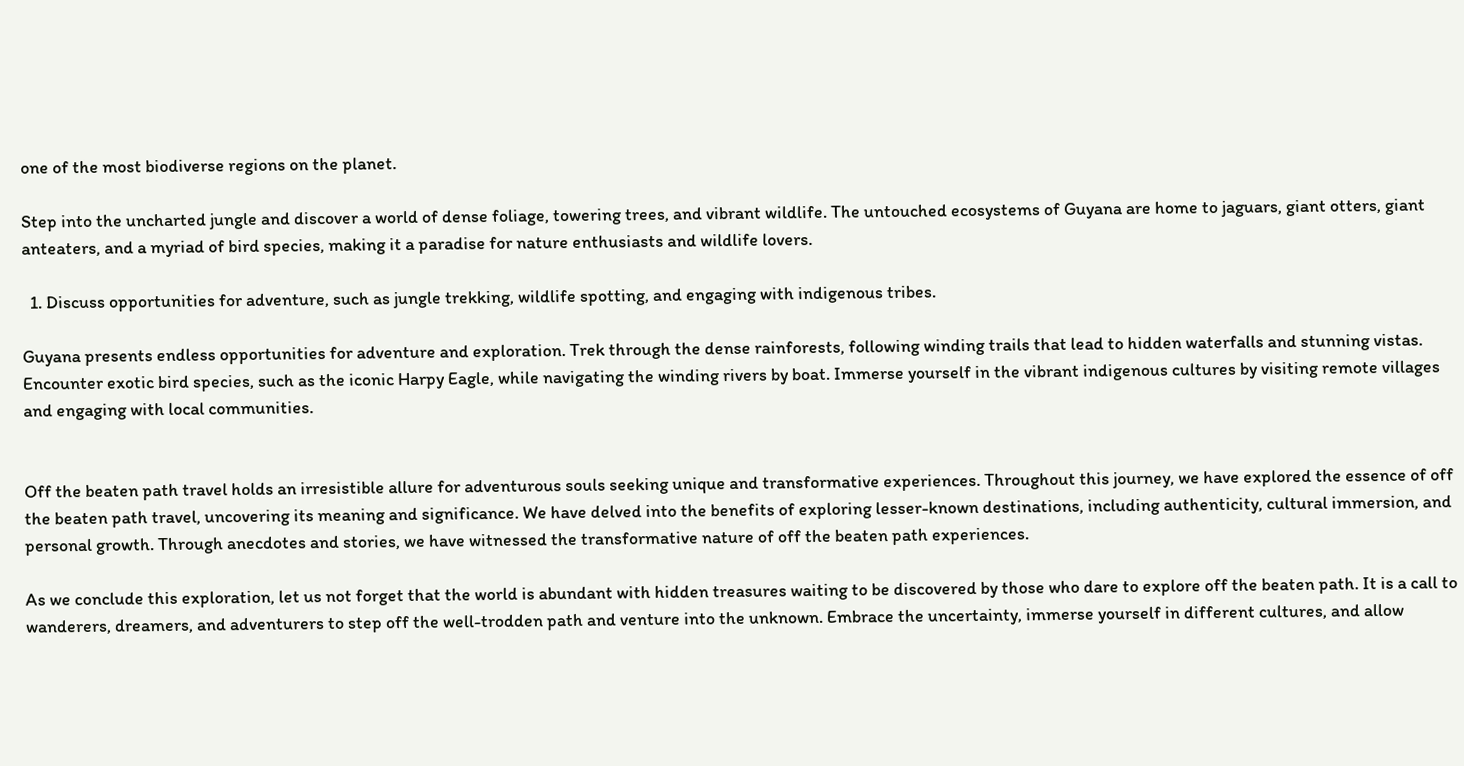one of the most biodiverse regions on the planet.

Step into the uncharted jungle and discover a world of dense foliage, towering trees, and vibrant wildlife. The untouched ecosystems of Guyana are home to jaguars, giant otters, giant anteaters, and a myriad of bird species, making it a paradise for nature enthusiasts and wildlife lovers.

  1. Discuss opportunities for adventure, such as jungle trekking, wildlife spotting, and engaging with indigenous tribes.

Guyana presents endless opportunities for adventure and exploration. Trek through the dense rainforests, following winding trails that lead to hidden waterfalls and stunning vistas. Encounter exotic bird species, such as the iconic Harpy Eagle, while navigating the winding rivers by boat. Immerse yourself in the vibrant indigenous cultures by visiting remote villages and engaging with local communities.


Off the beaten path travel holds an irresistible allure for adventurous souls seeking unique and transformative experiences. Throughout this journey, we have explored the essence of off the beaten path travel, uncovering its meaning and significance. We have delved into the benefits of exploring lesser-known destinations, including authenticity, cultural immersion, and personal growth. Through anecdotes and stories, we have witnessed the transformative nature of off the beaten path experiences.

As we conclude this exploration, let us not forget that the world is abundant with hidden treasures waiting to be discovered by those who dare to explore off the beaten path. It is a call to wanderers, dreamers, and adventurers to step off the well-trodden path and venture into the unknown. Embrace the uncertainty, immerse yourself in different cultures, and allow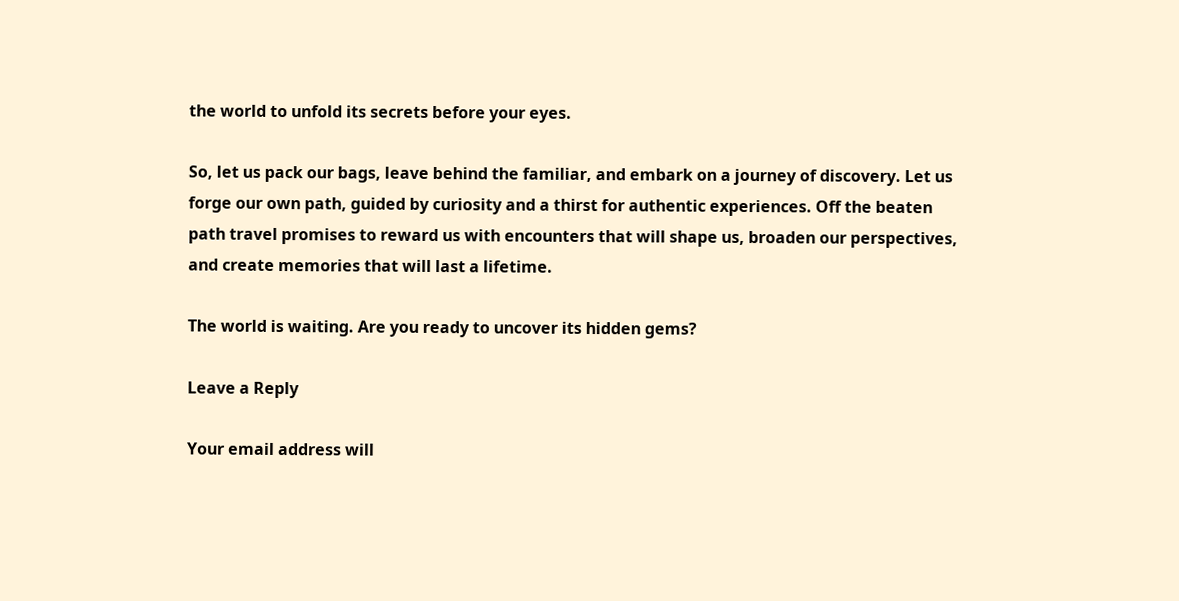the world to unfold its secrets before your eyes.

So, let us pack our bags, leave behind the familiar, and embark on a journey of discovery. Let us forge our own path, guided by curiosity and a thirst for authentic experiences. Off the beaten path travel promises to reward us with encounters that will shape us, broaden our perspectives, and create memories that will last a lifetime.

The world is waiting. Are you ready to uncover its hidden gems?

Leave a Reply

Your email address will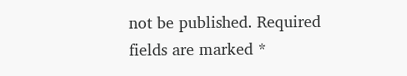not be published. Required fields are marked *